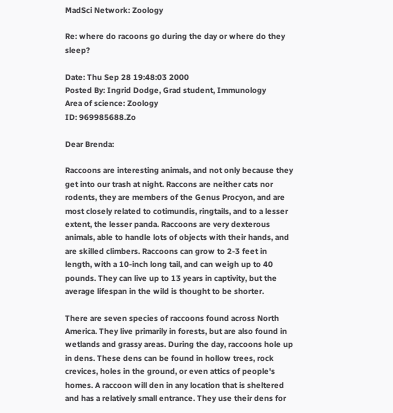MadSci Network: Zoology

Re: where do racoons go during the day or where do they sleep?

Date: Thu Sep 28 19:48:03 2000
Posted By: Ingrid Dodge, Grad student, Immunology
Area of science: Zoology
ID: 969985688.Zo

Dear Brenda:

Raccoons are interesting animals, and not only because they get into our trash at night. Raccons are neither cats nor rodents, they are members of the Genus Procyon, and are most closely related to cotimundis, ringtails, and to a lesser extent, the lesser panda. Raccoons are very dexterous animals, able to handle lots of objects with their hands, and are skilled climbers. Raccoons can grow to 2-3 feet in length, with a 10-inch long tail, and can weigh up to 40 pounds. They can live up to 13 years in captivity, but the average lifespan in the wild is thought to be shorter.

There are seven species of raccoons found across North America. They live primarily in forests, but are also found in wetlands and grassy areas. During the day, raccoons hole up in dens. These dens can be found in hollow trees, rock crevices, holes in the ground, or even attics of people's homes. A raccoon will den in any location that is sheltered and has a relatively small entrance. They use their dens for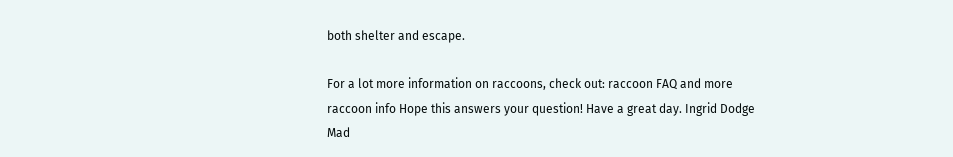both shelter and escape.

For a lot more information on raccoons, check out: raccoon FAQ and more raccoon info Hope this answers your question! Have a great day. Ingrid Dodge Mad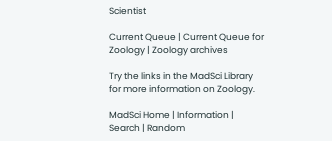Scientist

Current Queue | Current Queue for Zoology | Zoology archives

Try the links in the MadSci Library for more information on Zoology.

MadSci Home | Information | Search | Random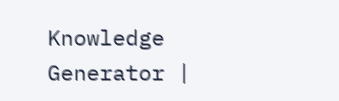Knowledge Generator |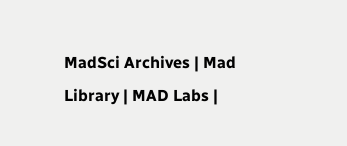MadSci Archives | Mad Library | MAD Labs |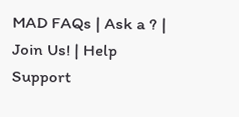MAD FAQs | Ask a ? | Join Us! | Help Support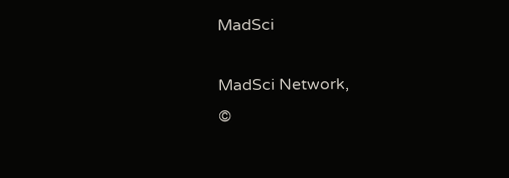MadSci

MadSci Network,
©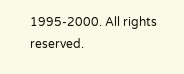1995-2000. All rights reserved.